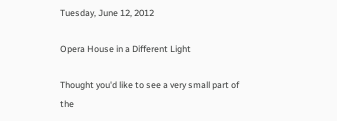Tuesday, June 12, 2012

Opera House in a Different Light

Thought you'd like to see a very small part of the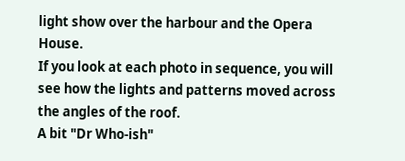light show over the harbour and the Opera House.
If you look at each photo in sequence, you will see how the lights and patterns moved across the angles of the roof.
A bit "Dr Who-ish"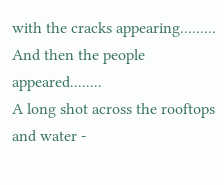with the cracks appearing.........
And then the people appeared........
A long shot across the rooftops and water -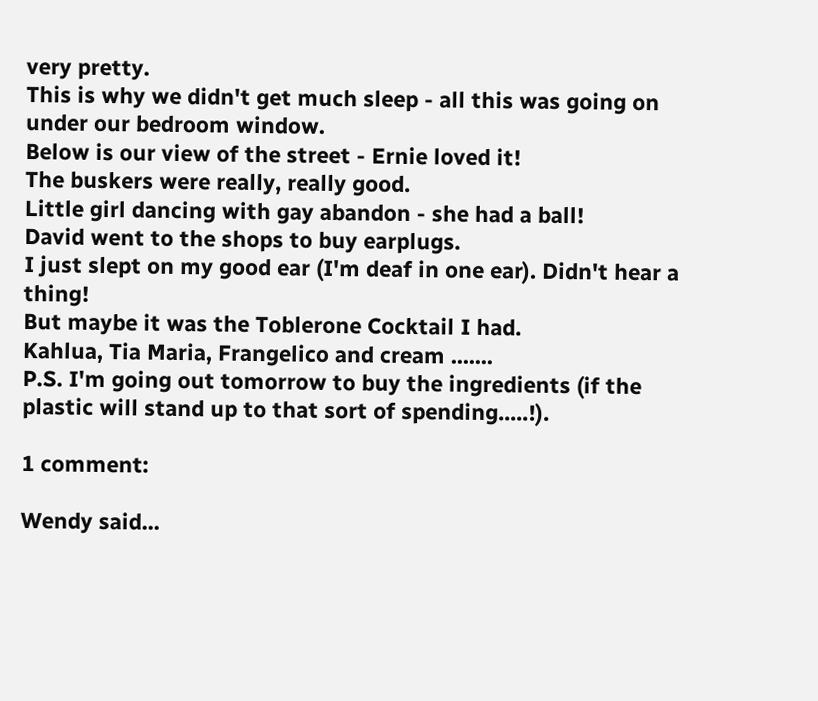very pretty.
This is why we didn't get much sleep - all this was going on under our bedroom window.
Below is our view of the street - Ernie loved it!
The buskers were really, really good.
Little girl dancing with gay abandon - she had a ball!
David went to the shops to buy earplugs.
I just slept on my good ear (I'm deaf in one ear). Didn't hear a thing!
But maybe it was the Toblerone Cocktail I had.
Kahlua, Tia Maria, Frangelico and cream .......
P.S. I'm going out tomorrow to buy the ingredients (if the plastic will stand up to that sort of spending.....!).

1 comment:

Wendy said...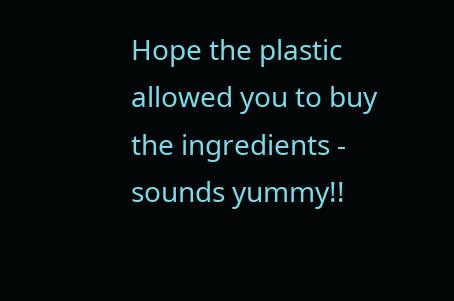Hope the plastic allowed you to buy the ingredients - sounds yummy!!